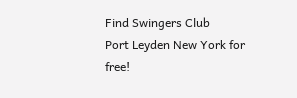Find Swingers Club
Port Leyden New York for free!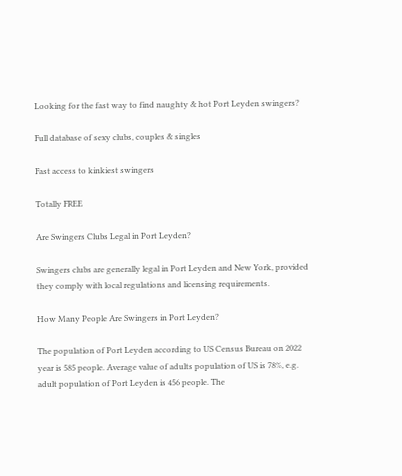Looking for the fast way to find naughty & hot Port Leyden swingers?

Full database of sexy clubs, couples & singles

Fast access to kinkiest swingers

Totally FREE

Are Swingers Clubs Legal in Port Leyden?

Swingers clubs are generally legal in Port Leyden and New York, provided they comply with local regulations and licensing requirements.

How Many People Are Swingers in Port Leyden?

The population of Port Leyden according to US Census Bureau on 2022 year is 585 people. Average value of adults population of US is 78%, e.g. adult population of Port Leyden is 456 people. The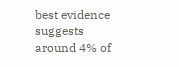best evidence suggests around 4% of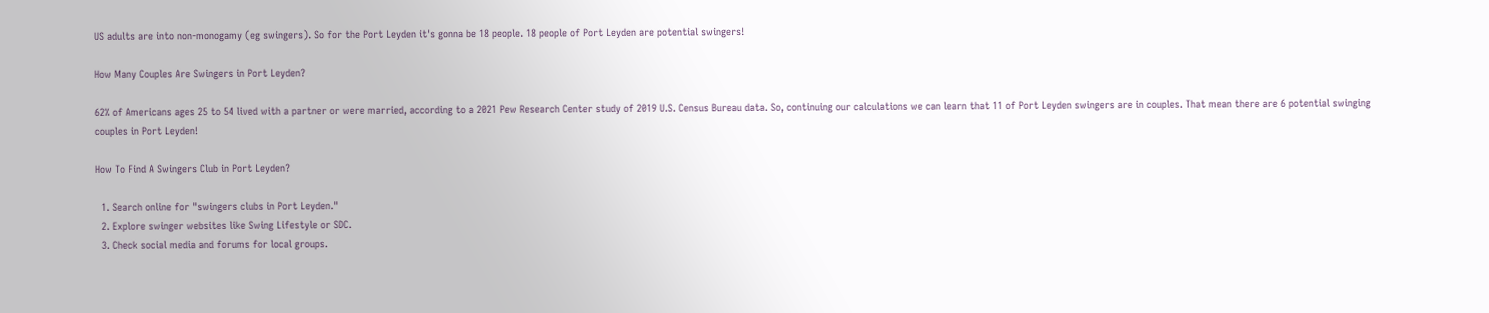US adults are into non-monogamy (eg swingers). So for the Port Leyden it's gonna be 18 people. 18 people of Port Leyden are potential swingers!

How Many Couples Are Swingers in Port Leyden?

62% of Americans ages 25 to 54 lived with a partner or were married, according to a 2021 Pew Research Center study of 2019 U.S. Census Bureau data. So, continuing our calculations we can learn that 11 of Port Leyden swingers are in couples. That mean there are 6 potential swinging couples in Port Leyden!

How To Find A Swingers Club in Port Leyden?

  1. Search online for "swingers clubs in Port Leyden."
  2. Explore swinger websites like Swing Lifestyle or SDC.
  3. Check social media and forums for local groups.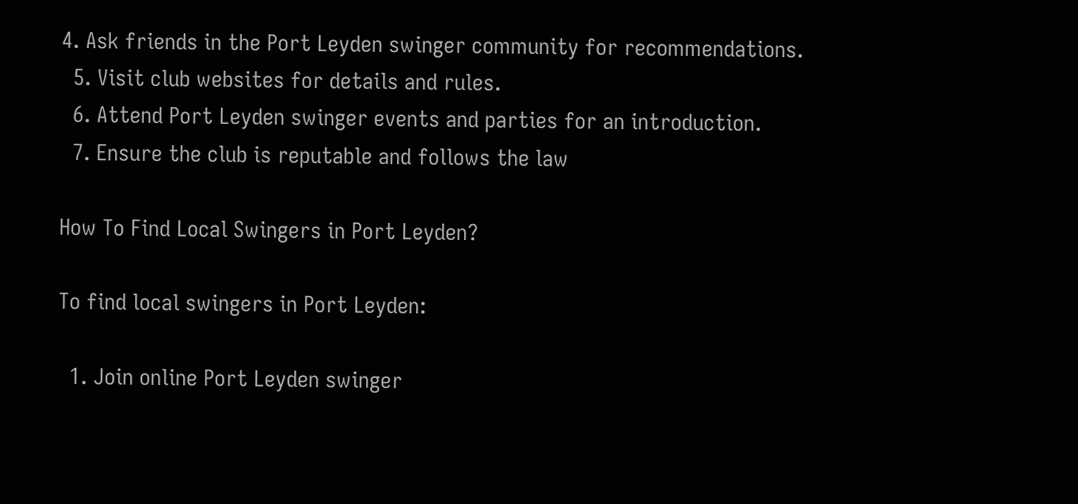4. Ask friends in the Port Leyden swinger community for recommendations.
  5. Visit club websites for details and rules.
  6. Attend Port Leyden swinger events and parties for an introduction.
  7. Ensure the club is reputable and follows the law

How To Find Local Swingers in Port Leyden?

To find local swingers in Port Leyden:

  1. Join online Port Leyden swinger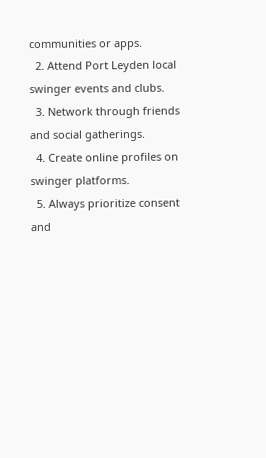communities or apps.
  2. Attend Port Leyden local swinger events and clubs.
  3. Network through friends and social gatherings.
  4. Create online profiles on swinger platforms.
  5. Always prioritize consent and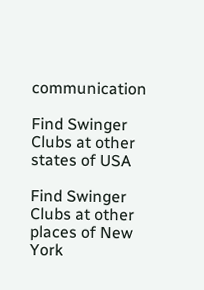communication

Find Swinger Clubs at other states of USA

Find Swinger Clubs at other places of New York